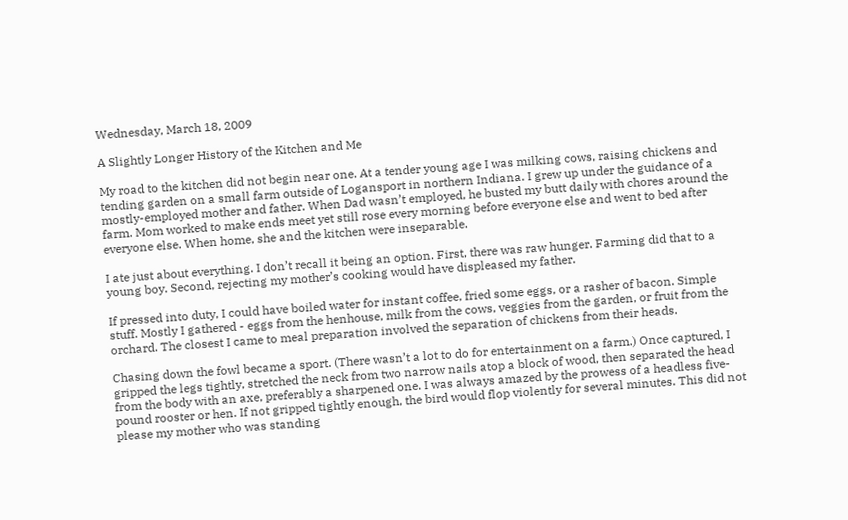Wednesday, March 18, 2009

A Slightly Longer History of the Kitchen and Me

My road to the kitchen did not begin near one. At a tender young age I was milking cows, raising chickens and tending garden on a small farm outside of Logansport in northern Indiana. I grew up under the guidance of a mostly-employed mother and father. When Dad wasn’t employed, he busted my butt daily with chores around the farm. Mom worked to make ends meet yet still rose every morning before everyone else and went to bed after everyone else. When home, she and the kitchen were inseparable.

I ate just about everything. I don’t recall it being an option. First, there was raw hunger. Farming did that to a young boy. Second, rejecting my mother’s cooking would have displeased my father.

If pressed into duty, I could have boiled water for instant coffee, fried some eggs, or a rasher of bacon. Simple stuff. Mostly I gathered - eggs from the henhouse, milk from the cows, veggies from the garden, or fruit from the orchard. The closest I came to meal preparation involved the separation of chickens from their heads.

Chasing down the fowl became a sport. (There wasn’t a lot to do for entertainment on a farm.) Once captured, I gripped the legs tightly, stretched the neck from two narrow nails atop a block of wood, then separated the head from the body with an axe, preferably a sharpened one. I was always amazed by the prowess of a headless five-pound rooster or hen. If not gripped tightly enough, the bird would flop violently for several minutes. This did not please my mother who was standing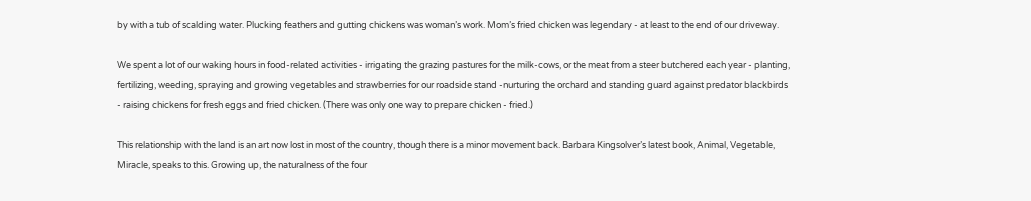by with a tub of scalding water. Plucking feathers and gutting chickens was woman’s work. Mom’s fried chicken was legendary - at least to the end of our driveway.

We spent a lot of our waking hours in food-related activities - irrigating the grazing pastures for the milk-cows, or the meat from a steer butchered each year - planting, fertilizing, weeding, spraying and growing vegetables and strawberries for our roadside stand -nurturing the orchard and standing guard against predator blackbirds - raising chickens for fresh eggs and fried chicken. (There was only one way to prepare chicken - fried.)

This relationship with the land is an art now lost in most of the country, though there is a minor movement back. Barbara Kingsolver’s latest book, Animal, Vegetable, Miracle, speaks to this. Growing up, the naturalness of the four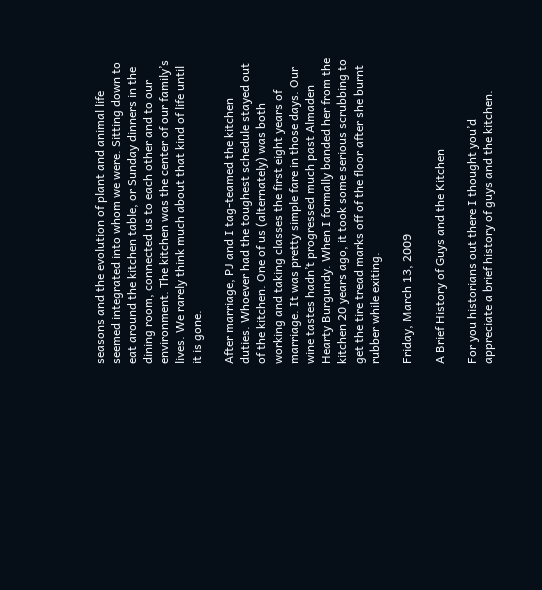seasons and the evolution of plant and animal life seemed integrated into whom we were. Sitting down to eat around the kitchen table, or Sunday dinners in the dining room, connected us to each other and to our environment. The kitchen was the center of our family’s lives. We rarely think much about that kind of life until it is gone.

After marriage, PJ and I tag-teamed the kitchen duties. Whoever had the toughest schedule stayed out of the kitchen. One of us (alternately) was both working and taking classes the first eight years of marriage. It was pretty simple fare in those days. Our wine tastes hadn’t progressed much past Almaden Hearty Burgundy. When I formally banded her from the kitchen 20 years ago, it took some serious scrubbing to get the tire tread marks off of the floor after she burnt rubber while exiting.

Friday, March 13, 2009

A Brief History of Guys and the Kitchen

For you historians out there I thought you’d appreciate a brief history of guys and the kitchen.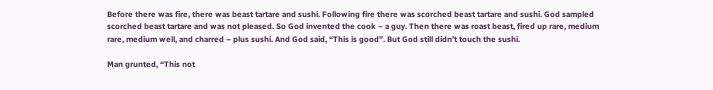Before there was fire, there was beast tartare and sushi. Following fire there was scorched beast tartare and sushi. God sampled scorched beast tartare and was not pleased. So God invented the cook – a guy. Then there was roast beast, fired up rare, medium rare, medium well, and charred – plus sushi. And God said, “This is good”. But God still didn’t touch the sushi.

Man grunted, “This not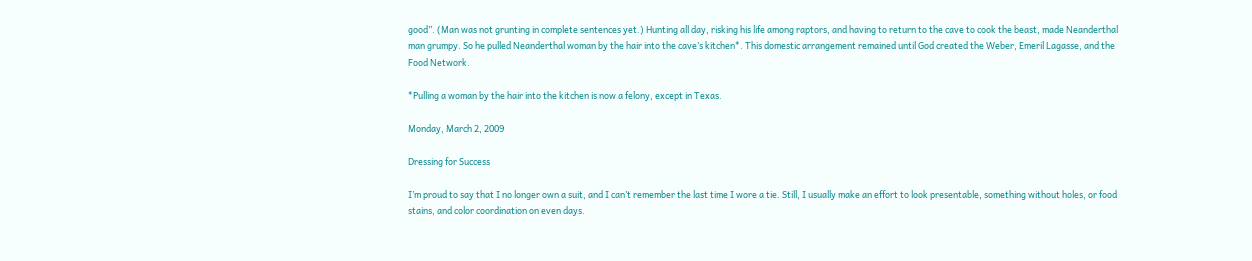good”. (Man was not grunting in complete sentences yet.) Hunting all day, risking his life among raptors, and having to return to the cave to cook the beast, made Neanderthal man grumpy. So he pulled Neanderthal woman by the hair into the cave’s kitchen*. This domestic arrangement remained until God created the Weber, Emeril Lagasse, and the Food Network.

*Pulling a woman by the hair into the kitchen is now a felony, except in Texas.

Monday, March 2, 2009

Dressing for Success

I’m proud to say that I no longer own a suit, and I can’t remember the last time I wore a tie. Still, I usually make an effort to look presentable, something without holes, or food stains, and color coordination on even days.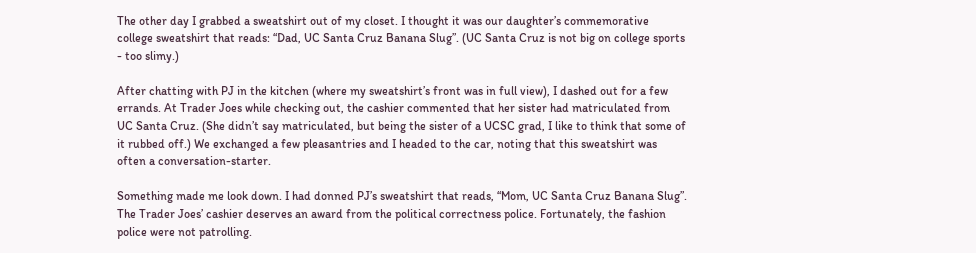The other day I grabbed a sweatshirt out of my closet. I thought it was our daughter’s commemorative college sweatshirt that reads: “Dad, UC Santa Cruz Banana Slug”. (UC Santa Cruz is not big on college sports - too slimy.)

After chatting with PJ in the kitchen (where my sweatshirt’s front was in full view), I dashed out for a few errands. At Trader Joes while checking out, the cashier commented that her sister had matriculated from UC Santa Cruz. (She didn’t say matriculated, but being the sister of a UCSC grad, I like to think that some of it rubbed off.) We exchanged a few pleasantries and I headed to the car, noting that this sweatshirt was often a conversation-starter.

Something made me look down. I had donned PJ’s sweatshirt that reads, “Mom, UC Santa Cruz Banana Slug”. The Trader Joes’ cashier deserves an award from the political correctness police. Fortunately, the fashion police were not patrolling.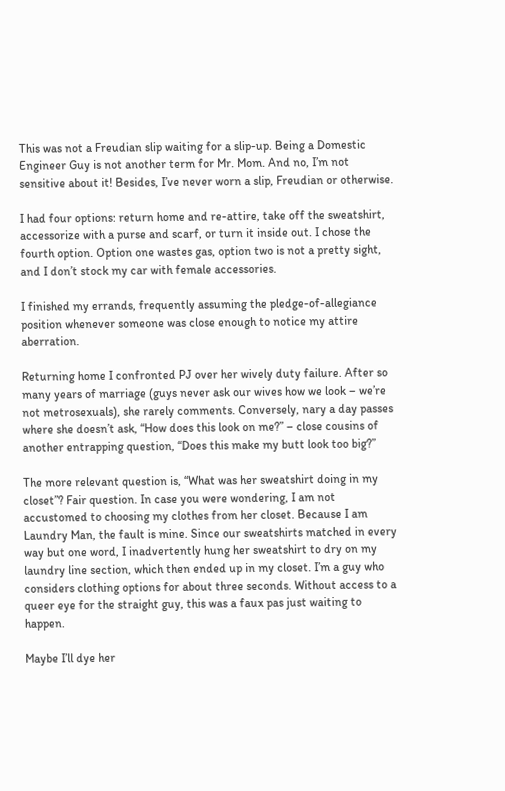This was not a Freudian slip waiting for a slip-up. Being a Domestic Engineer Guy is not another term for Mr. Mom. And no, I’m not sensitive about it! Besides, I’ve never worn a slip, Freudian or otherwise.

I had four options: return home and re-attire, take off the sweatshirt, accessorize with a purse and scarf, or turn it inside out. I chose the fourth option. Option one wastes gas, option two is not a pretty sight, and I don’t stock my car with female accessories.

I finished my errands, frequently assuming the pledge-of-allegiance position whenever someone was close enough to notice my attire aberration.

Returning home I confronted PJ over her wively duty failure. After so many years of marriage (guys never ask our wives how we look – we’re not metrosexuals), she rarely comments. Conversely, nary a day passes where she doesn’t ask, “How does this look on me?” – close cousins of another entrapping question, “Does this make my butt look too big?”

The more relevant question is, “What was her sweatshirt doing in my closet”? Fair question. In case you were wondering, I am not accustomed to choosing my clothes from her closet. Because I am Laundry Man, the fault is mine. Since our sweatshirts matched in every way but one word, I inadvertently hung her sweatshirt to dry on my laundry line section, which then ended up in my closet. I’m a guy who considers clothing options for about three seconds. Without access to a queer eye for the straight guy, this was a faux pas just waiting to happen.

Maybe I’ll dye her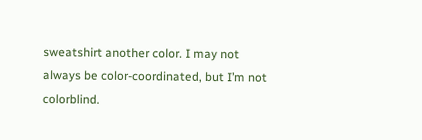sweatshirt another color. I may not always be color-coordinated, but I’m not colorblind.